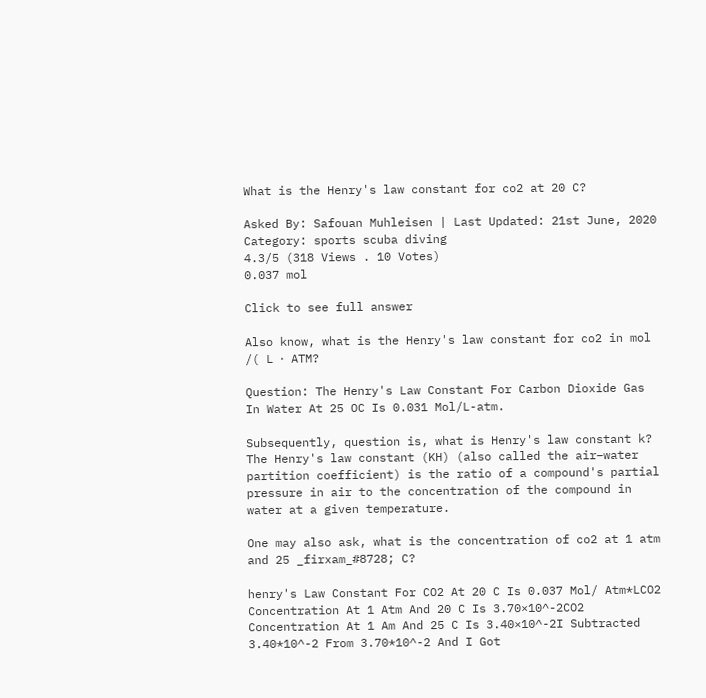What is the Henry's law constant for co2 at 20 C?

Asked By: Safouan Muhleisen | Last Updated: 21st June, 2020
Category: sports scuba diving
4.3/5 (318 Views . 10 Votes)
0.037 mol

Click to see full answer

Also know, what is the Henry's law constant for co2 in mol /( L ⋅ ATM?

Question: The Henry's Law Constant For Carbon Dioxide Gas In Water At 25 OC Is 0.031 Mol/L-atm.

Subsequently, question is, what is Henry's law constant k? The Henry's law constant (KH) (also called the air–water partition coefficient) is the ratio of a compound's partial pressure in air to the concentration of the compound in water at a given temperature.

One may also ask, what is the concentration of co2 at 1 atm and 25 _firxam_#8728; C?

henry's Law Constant For CO2 At 20 C Is 0.037 Mol/ Atm*LCO2 Concentration At 1 Atm And 20 C Is 3.70×10^-2CO2 Concentration At 1 Am And 25 C Is 3.40×10^-2I Subtracted 3.40*10^-2 From 3.70*10^-2 And I Got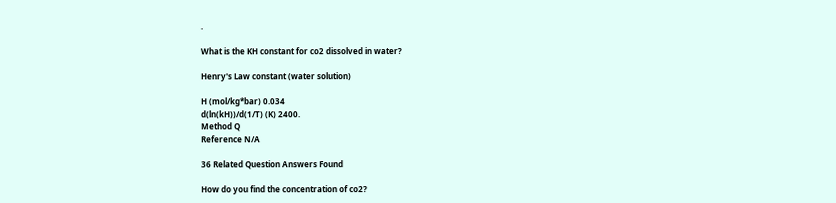.

What is the KH constant for co2 dissolved in water?

Henry's Law constant (water solution)

H (mol/kg*bar) 0.034
d(ln(kH))/d(1/T) (K) 2400.
Method Q
Reference N/A

36 Related Question Answers Found

How do you find the concentration of co2?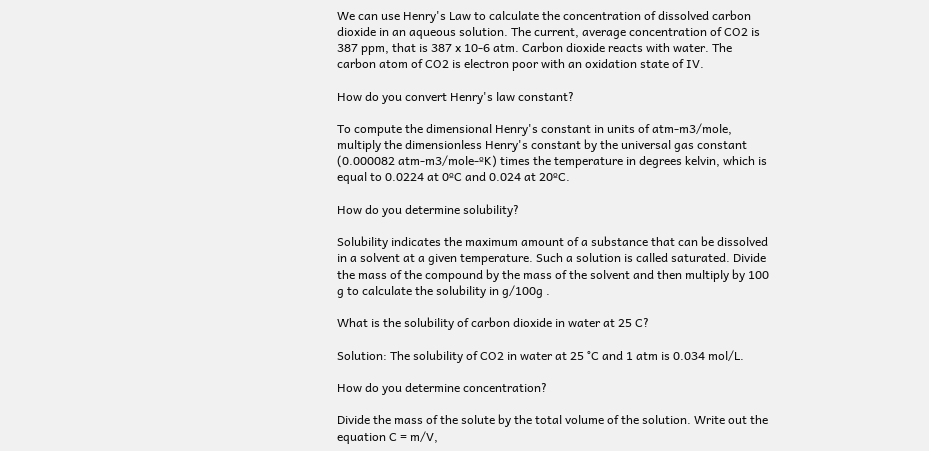We can use Henry's Law to calculate the concentration of dissolved carbon dioxide in an aqueous solution. The current, average concentration of CO2 is 387 ppm, that is 387 x 10-6 atm. Carbon dioxide reacts with water. The carbon atom of CO2 is electron poor with an oxidation state of IV.

How do you convert Henry's law constant?

To compute the dimensional Henry's constant in units of atm-m3/mole, multiply the dimensionless Henry's constant by the universal gas constant (0.000082 atm-m3/mole-ºK) times the temperature in degrees kelvin, which is equal to 0.0224 at 0ºC and 0.024 at 20ºC.

How do you determine solubility?

Solubility indicates the maximum amount of a substance that can be dissolved in a solvent at a given temperature. Such a solution is called saturated. Divide the mass of the compound by the mass of the solvent and then multiply by 100 g to calculate the solubility in g/100g .

What is the solubility of carbon dioxide in water at 25 C?

Solution: The solubility of CO2 in water at 25 °C and 1 atm is 0.034 mol/L.

How do you determine concentration?

Divide the mass of the solute by the total volume of the solution. Write out the equation C = m/V,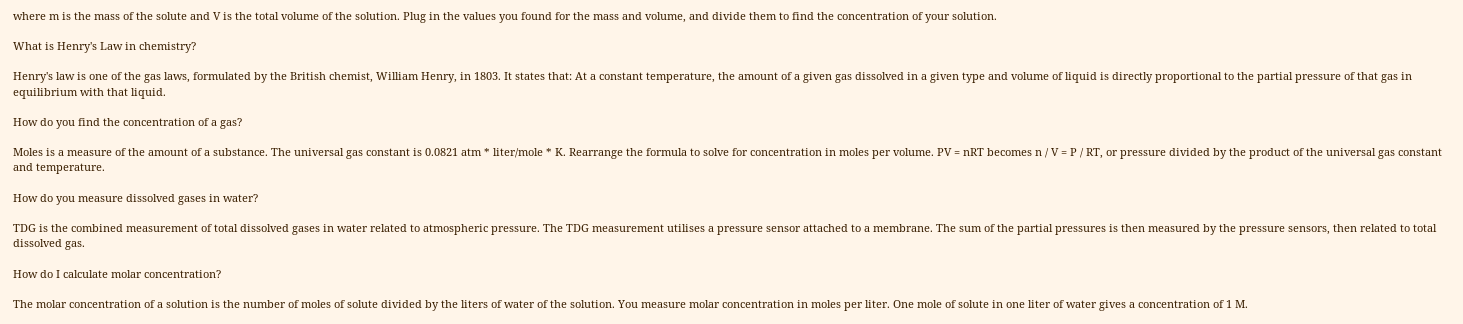where m is the mass of the solute and V is the total volume of the solution. Plug in the values you found for the mass and volume, and divide them to find the concentration of your solution.

What is Henry's Law in chemistry?

Henry's law is one of the gas laws, formulated by the British chemist, William Henry, in 1803. It states that: At a constant temperature, the amount of a given gas dissolved in a given type and volume of liquid is directly proportional to the partial pressure of that gas in equilibrium with that liquid.

How do you find the concentration of a gas?

Moles is a measure of the amount of a substance. The universal gas constant is 0.0821 atm * liter/mole * K. Rearrange the formula to solve for concentration in moles per volume. PV = nRT becomes n / V = P / RT, or pressure divided by the product of the universal gas constant and temperature.

How do you measure dissolved gases in water?

TDG is the combined measurement of total dissolved gases in water related to atmospheric pressure. The TDG measurement utilises a pressure sensor attached to a membrane. The sum of the partial pressures is then measured by the pressure sensors, then related to total dissolved gas.

How do I calculate molar concentration?

The molar concentration of a solution is the number of moles of solute divided by the liters of water of the solution. You measure molar concentration in moles per liter. One mole of solute in one liter of water gives a concentration of 1 M.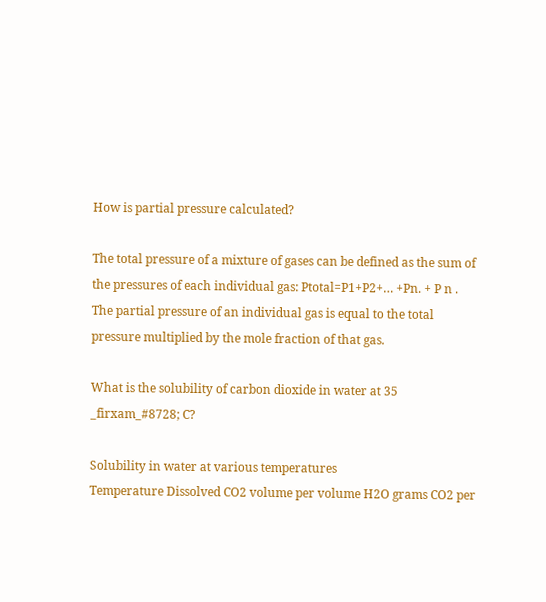How is partial pressure calculated?

The total pressure of a mixture of gases can be defined as the sum of the pressures of each individual gas: Ptotal=P1+P2+… +Pn. + P n . The partial pressure of an individual gas is equal to the total pressure multiplied by the mole fraction of that gas.

What is the solubility of carbon dioxide in water at 35 _firxam_#8728; C?

Solubility in water at various temperatures
Temperature Dissolved CO2 volume per volume H2O grams CO2 per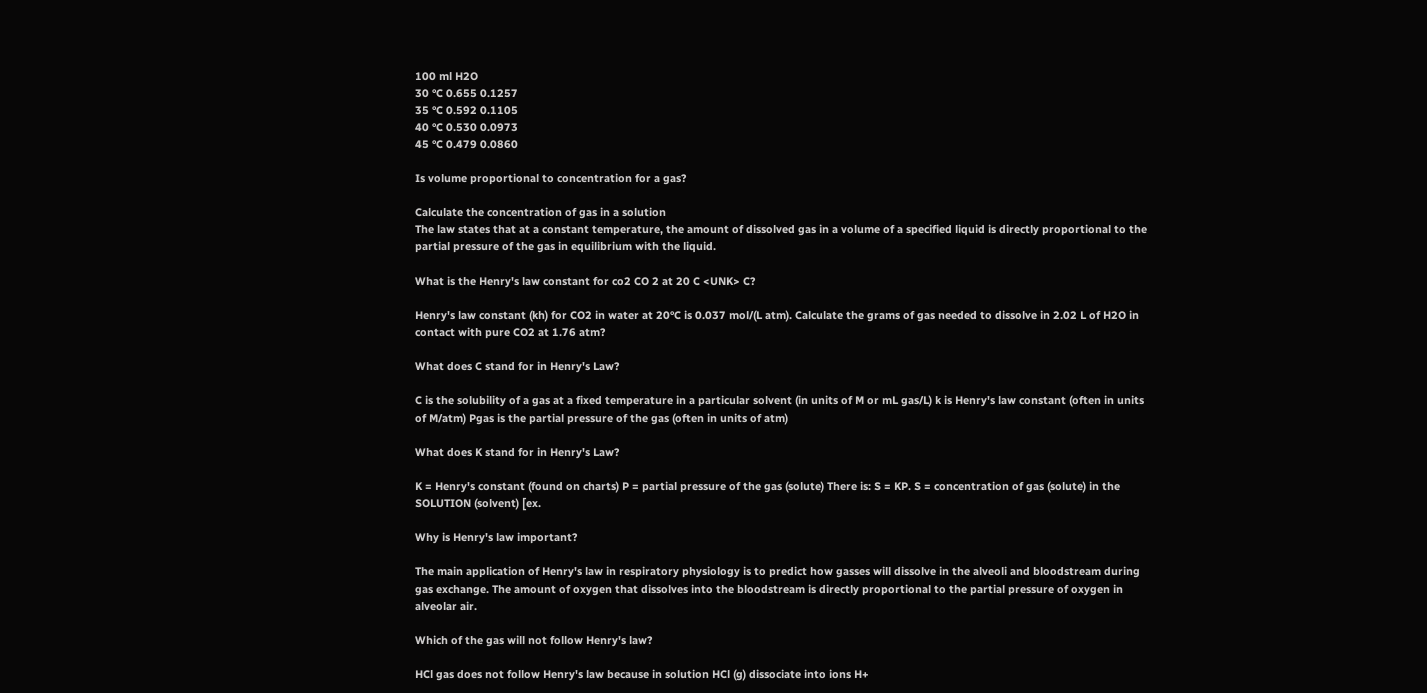100 ml H2O
30 °C 0.655 0.1257
35 °C 0.592 0.1105
40 °C 0.530 0.0973
45 °C 0.479 0.0860

Is volume proportional to concentration for a gas?

Calculate the concentration of gas in a solution
The law states that at a constant temperature, the amount of dissolved gas in a volume of a specified liquid is directly proportional to the partial pressure of the gas in equilibrium with the liquid.

What is the Henry's law constant for co2 CO 2 at 20 C <UNK> C?

Henry's law constant (kh) for CO2 in water at 20°C is 0.037 mol/(L atm). Calculate the grams of gas needed to dissolve in 2.02 L of H2O in contact with pure CO2 at 1.76 atm?

What does C stand for in Henry's Law?

C is the solubility of a gas at a fixed temperature in a particular solvent (in units of M or mL gas/L) k is Henry's law constant (often in units of M/atm) Pgas is the partial pressure of the gas (often in units of atm)

What does K stand for in Henry's Law?

K = Henry's constant (found on charts) P = partial pressure of the gas (solute) There is: S = KP. S = concentration of gas (solute) in the SOLUTION (solvent) [ex.

Why is Henry's law important?

The main application of Henry's law in respiratory physiology is to predict how gasses will dissolve in the alveoli and bloodstream during gas exchange. The amount of oxygen that dissolves into the bloodstream is directly proportional to the partial pressure of oxygen in alveolar air.

Which of the gas will not follow Henry's law?

HCl gas does not follow Henry's law because in solution HCl (g) dissociate into ions H+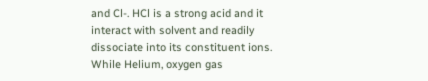and Cl-. HCl is a strong acid and it interact with solvent and readily dissociate into its constituent ions. While Helium, oxygen gas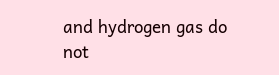and hydrogen gas do not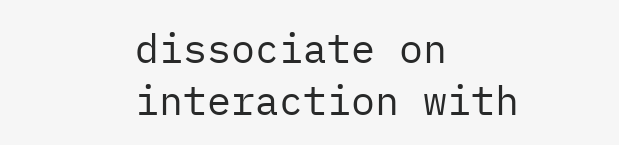dissociate on interaction with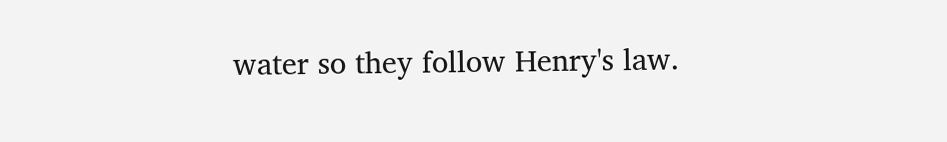water so they follow Henry's law.